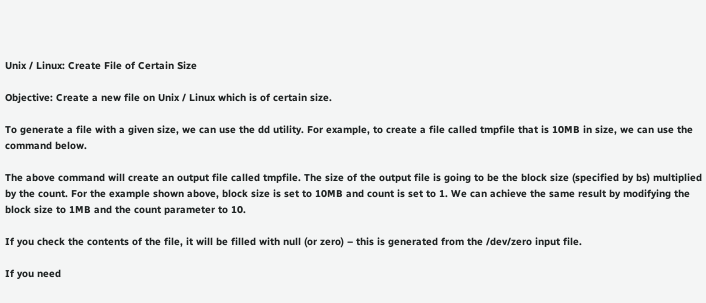Unix / Linux: Create File of Certain Size

Objective: Create a new file on Unix / Linux which is of certain size.

To generate a file with a given size, we can use the dd utility. For example, to create a file called tmpfile that is 10MB in size, we can use the command below.

The above command will create an output file called tmpfile. The size of the output file is going to be the block size (specified by bs) multiplied by the count. For the example shown above, block size is set to 10MB and count is set to 1. We can achieve the same result by modifying the block size to 1MB and the count parameter to 10.

If you check the contents of the file, it will be filled with null (or zero) – this is generated from the /dev/zero input file.

If you need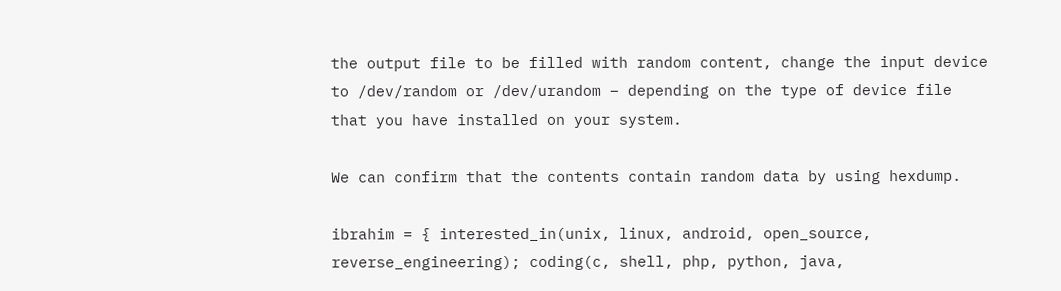the output file to be filled with random content, change the input device to /dev/random or /dev/urandom – depending on the type of device file that you have installed on your system.

We can confirm that the contents contain random data by using hexdump.

ibrahim = { interested_in(unix, linux, android, open_source, reverse_engineering); coding(c, shell, php, python, java,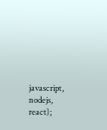javascript, nodejs, react);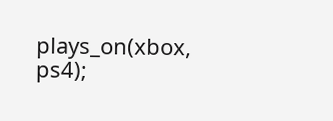plays_on(xbox, ps4);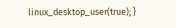linux_desktop_user(true); }